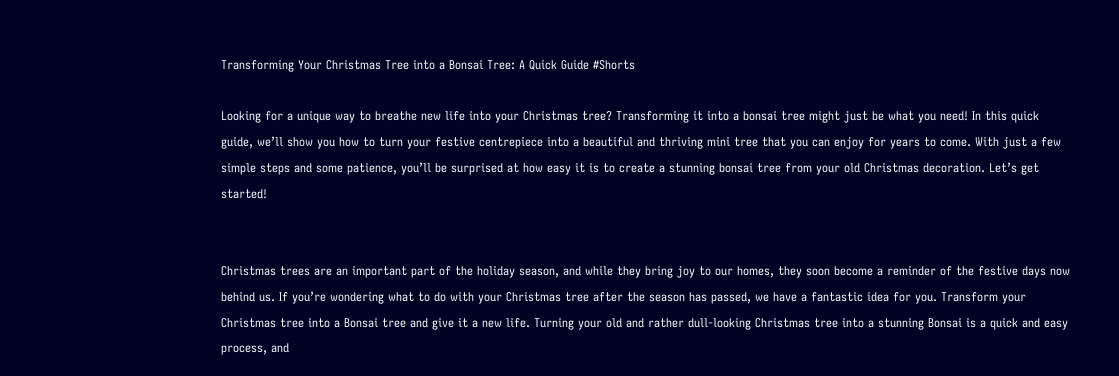Transforming Your Christmas Tree into a Bonsai Tree: A Quick Guide #Shorts

Looking for a unique way to breathe new life into your Christmas tree? Transforming it into a bonsai tree might just be what you need! In this quick guide, we’ll show you how to turn your festive centrepiece into a beautiful and thriving mini tree that you can enjoy for years to come. With just a few simple steps and some patience, you’ll be surprised at how easy it is to create a stunning bonsai tree from your old Christmas decoration. Let’s get started!


Christmas trees are an important part of the holiday season, and while they bring joy to our homes, they soon become a reminder of the festive days now behind us. If you’re wondering what to do with your Christmas tree after the season has passed, we have a fantastic idea for you. Transform your Christmas tree into a Bonsai tree and give it a new life. Turning your old and rather dull-looking Christmas tree into a stunning Bonsai is a quick and easy process, and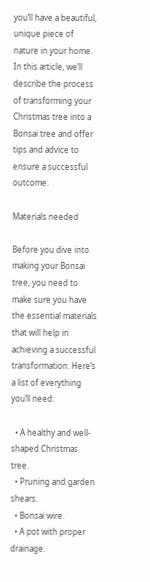you’ll have a beautiful, unique piece of nature in your home. In this article, we’ll describe the process of transforming your Christmas tree into a Bonsai tree and offer tips and advice to ensure a successful outcome.

Materials needed

Before you dive into making your Bonsai tree, you need to make sure you have the essential materials that will help in achieving a successful transformation. Here’s a list of everything you’ll need:

  • A healthy and well-shaped Christmas tree.
  • Pruning and garden shears.
  • Bonsai wire.
  • A pot with proper drainage.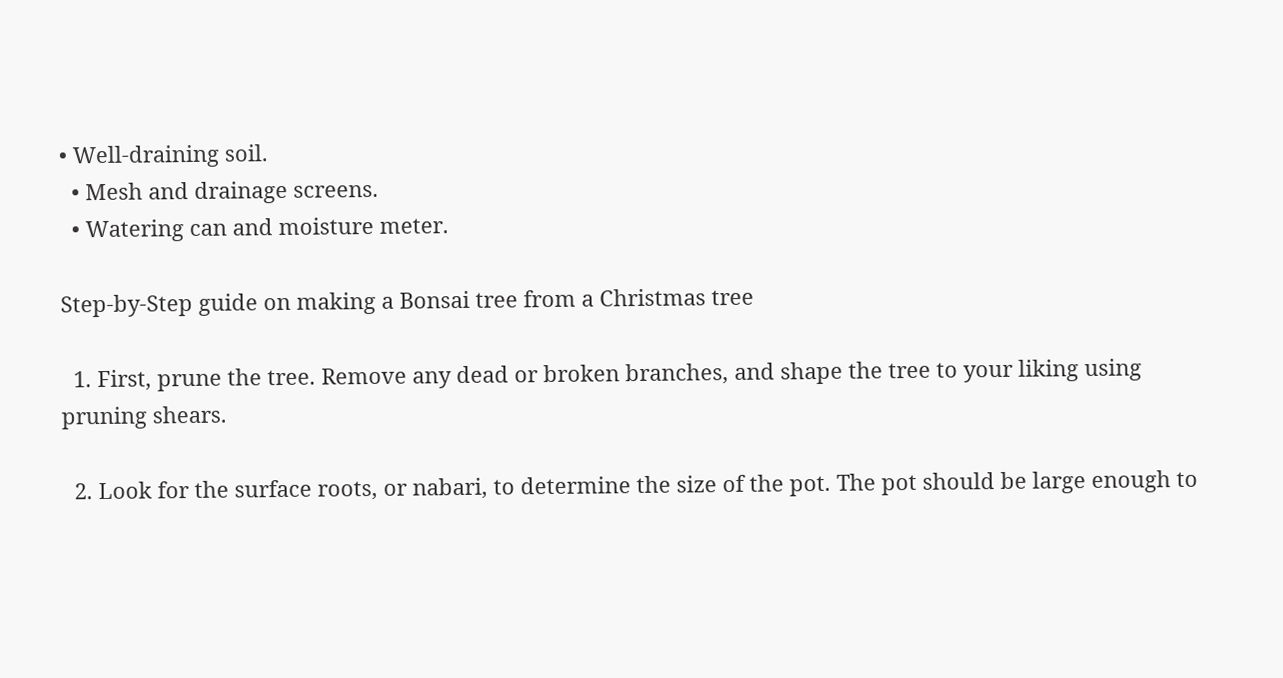• Well-draining soil.
  • Mesh and drainage screens.
  • Watering can and moisture meter.

Step-by-Step guide on making a Bonsai tree from a Christmas tree

  1. First, prune the tree. Remove any dead or broken branches, and shape the tree to your liking using pruning shears.

  2. Look for the surface roots, or nabari, to determine the size of the pot. The pot should be large enough to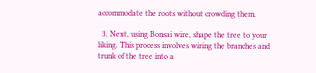accommodate the roots without crowding them.

  3. Next, using Bonsai wire, shape the tree to your liking. This process involves wiring the branches and trunk of the tree into a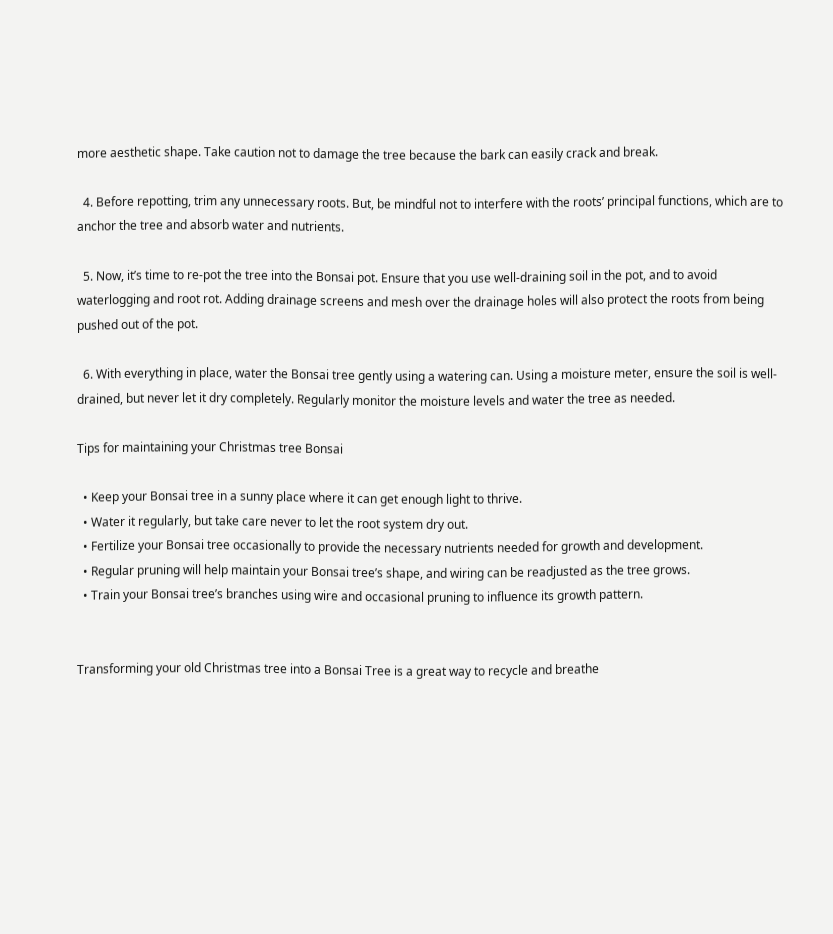more aesthetic shape. Take caution not to damage the tree because the bark can easily crack and break.

  4. Before repotting, trim any unnecessary roots. But, be mindful not to interfere with the roots’ principal functions, which are to anchor the tree and absorb water and nutrients.

  5. Now, it’s time to re-pot the tree into the Bonsai pot. Ensure that you use well-draining soil in the pot, and to avoid waterlogging and root rot. Adding drainage screens and mesh over the drainage holes will also protect the roots from being pushed out of the pot.

  6. With everything in place, water the Bonsai tree gently using a watering can. Using a moisture meter, ensure the soil is well-drained, but never let it dry completely. Regularly monitor the moisture levels and water the tree as needed.

Tips for maintaining your Christmas tree Bonsai

  • Keep your Bonsai tree in a sunny place where it can get enough light to thrive.
  • Water it regularly, but take care never to let the root system dry out.
  • Fertilize your Bonsai tree occasionally to provide the necessary nutrients needed for growth and development.
  • Regular pruning will help maintain your Bonsai tree’s shape, and wiring can be readjusted as the tree grows.
  • Train your Bonsai tree’s branches using wire and occasional pruning to influence its growth pattern.


Transforming your old Christmas tree into a Bonsai Tree is a great way to recycle and breathe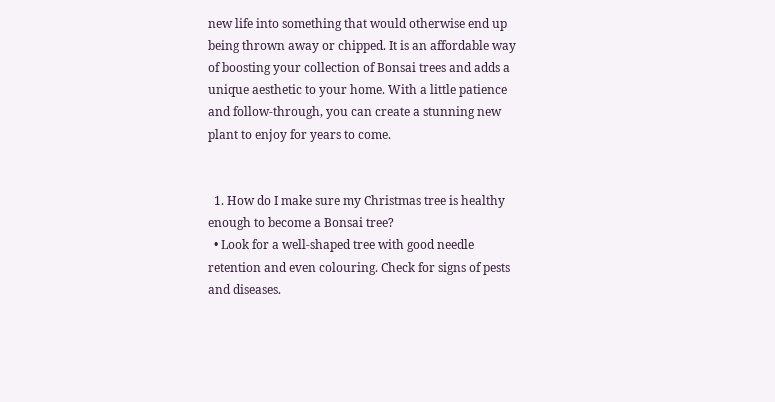new life into something that would otherwise end up being thrown away or chipped. It is an affordable way of boosting your collection of Bonsai trees and adds a unique aesthetic to your home. With a little patience and follow-through, you can create a stunning new plant to enjoy for years to come.


  1. How do I make sure my Christmas tree is healthy enough to become a Bonsai tree?
  • Look for a well-shaped tree with good needle retention and even colouring. Check for signs of pests and diseases.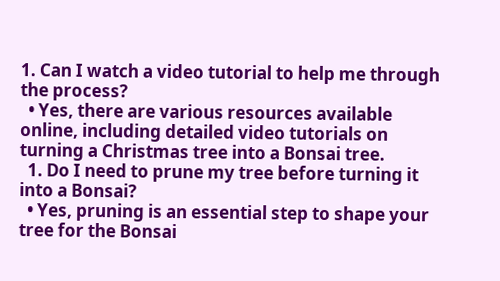1. Can I watch a video tutorial to help me through the process?
  • Yes, there are various resources available online, including detailed video tutorials on turning a Christmas tree into a Bonsai tree.
  1. Do I need to prune my tree before turning it into a Bonsai?
  • Yes, pruning is an essential step to shape your tree for the Bonsai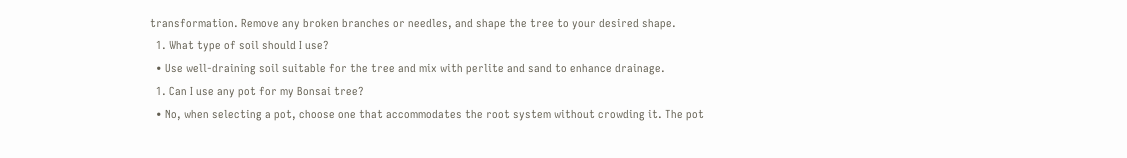transformation. Remove any broken branches or needles, and shape the tree to your desired shape.
  1. What type of soil should I use?
  • Use well-draining soil suitable for the tree and mix with perlite and sand to enhance drainage.
  1. Can I use any pot for my Bonsai tree?
  • No, when selecting a pot, choose one that accommodates the root system without crowding it. The pot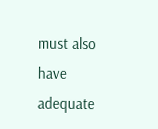must also have adequate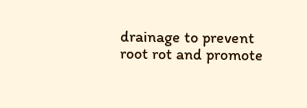drainage to prevent root rot and promote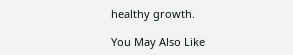healthy growth.

You May Also Like